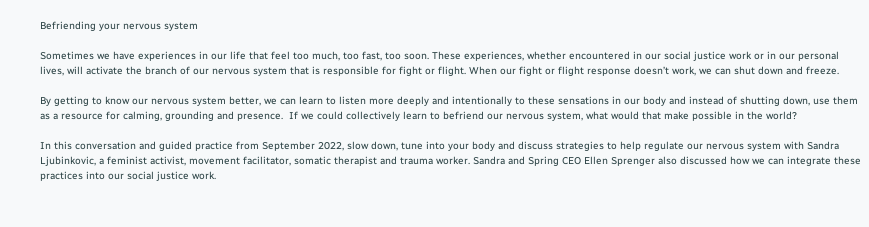Befriending your nervous system

Sometimes we have experiences in our life that feel too much, too fast, too soon. These experiences, whether encountered in our social justice work or in our personal lives, will activate the branch of our nervous system that is responsible for fight or flight. When our fight or flight response doesn’t work, we can shut down and freeze.

By getting to know our nervous system better, we can learn to listen more deeply and intentionally to these sensations in our body and instead of shutting down, use them as a resource for calming, grounding and presence.  If we could collectively learn to befriend our nervous system, what would that make possible in the world?

In this conversation and guided practice from September 2022, slow down, tune into your body and discuss strategies to help regulate our nervous system with Sandra Ljubinkovic, a feminist activist, movement facilitator, somatic therapist and trauma worker. Sandra and Spring CEO Ellen Sprenger also discussed how we can integrate these practices into our social justice work.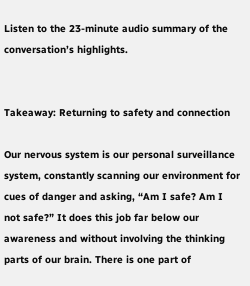Listen to the 23-minute audio summary of the conversation’s highlights.


Takeaway: Returning to safety and connection

Our nervous system is our personal surveillance system, constantly scanning our environment for cues of danger and asking, “Am I safe? Am I not safe?” It does this job far below our awareness and without involving the thinking parts of our brain. There is one part of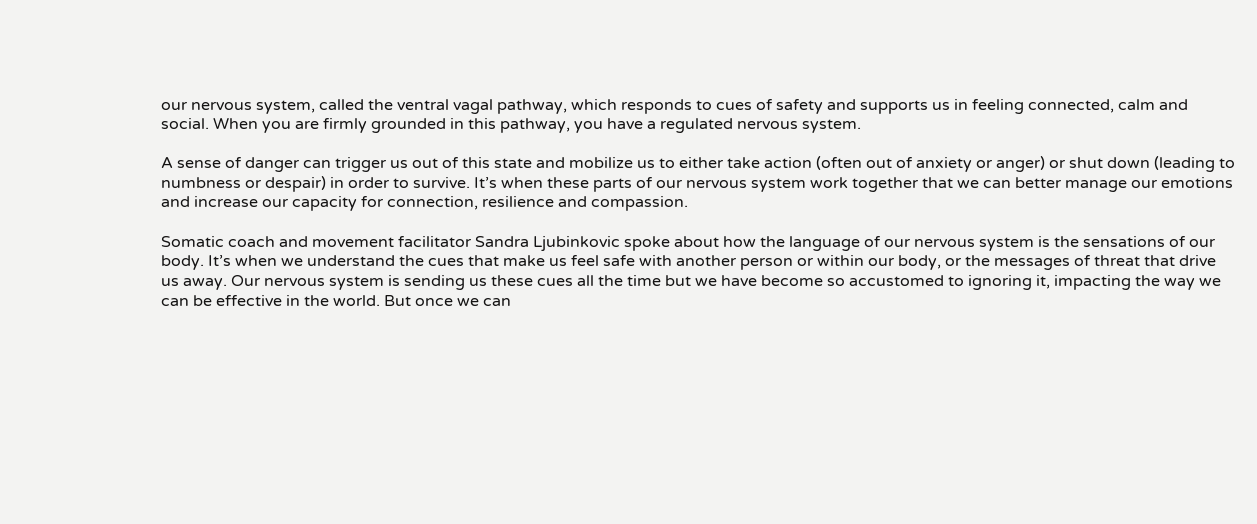our nervous system, called the ventral vagal pathway, which responds to cues of safety and supports us in feeling connected, calm and social. When you are firmly grounded in this pathway, you have a regulated nervous system.

A sense of danger can trigger us out of this state and mobilize us to either take action (often out of anxiety or anger) or shut down (leading to numbness or despair) in order to survive. It’s when these parts of our nervous system work together that we can better manage our emotions and increase our capacity for connection, resilience and compassion.

Somatic coach and movement facilitator Sandra Ljubinkovic spoke about how the language of our nervous system is the sensations of our body. It’s when we understand the cues that make us feel safe with another person or within our body, or the messages of threat that drive us away. Our nervous system is sending us these cues all the time but we have become so accustomed to ignoring it, impacting the way we can be effective in the world. But once we can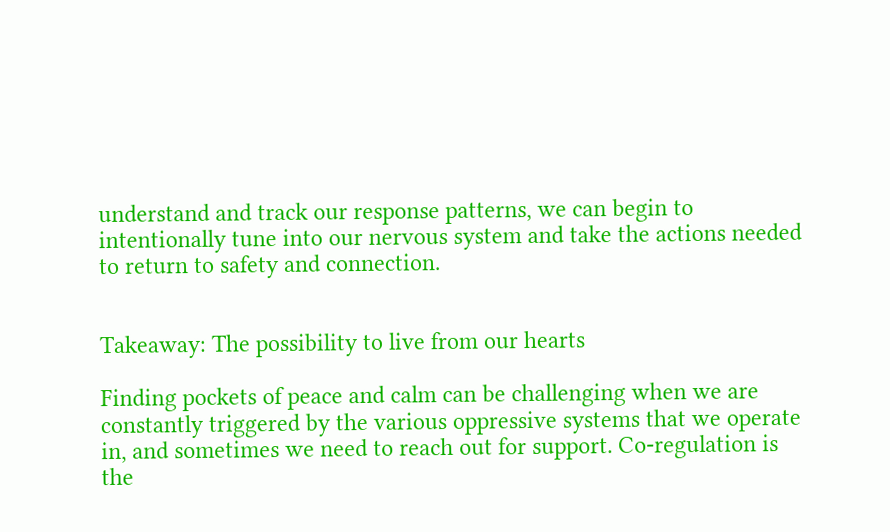understand and track our response patterns, we can begin to intentionally tune into our nervous system and take the actions needed to return to safety and connection.


Takeaway: The possibility to live from our hearts

Finding pockets of peace and calm can be challenging when we are constantly triggered by the various oppressive systems that we operate in, and sometimes we need to reach out for support. Co-regulation is the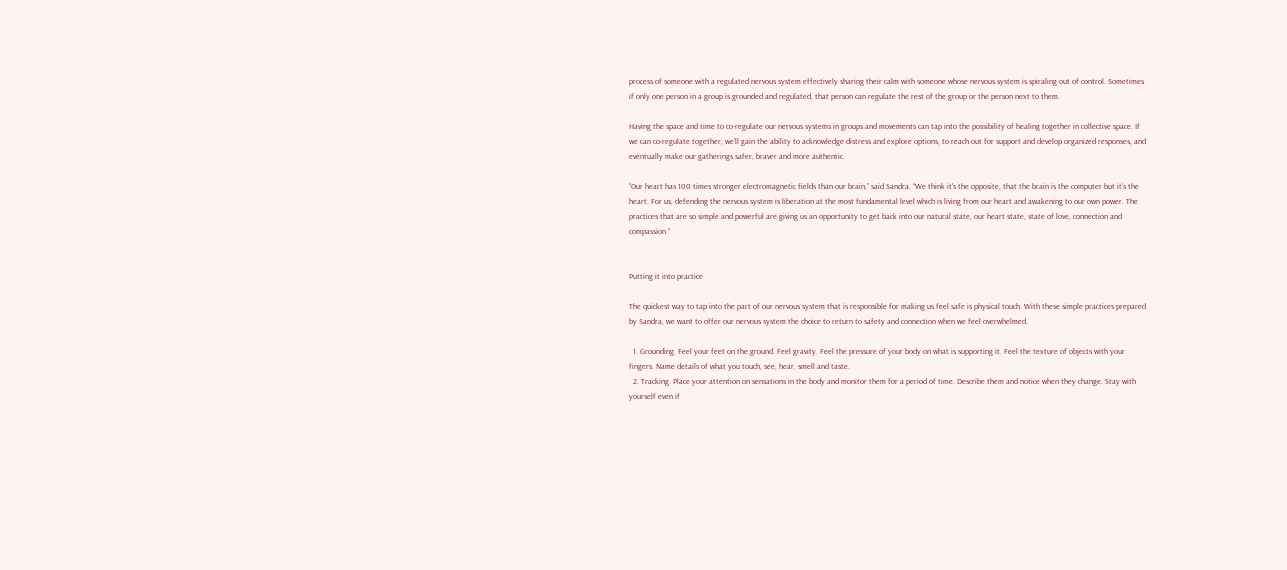process of someone with a regulated nervous system effectively sharing their calm with someone whose nervous system is spiraling out of control. Sometimes if only one person in a group is grounded and regulated, that person can regulate the rest of the group or the person next to them.

Having the space and time to co-regulate our nervous systems in groups and movements can tap into the possibility of healing together in collective space. If we can co-regulate together, we’ll gain the ability to acknowledge distress and explore options, to reach out for support and develop organized responses, and eventually make our gatherings safer, braver and more authentic.

“Our heart has 100 times stronger electromagnetic fields than our brain,” said Sandra. “We think it's the opposite, that the brain is the computer but it’s the heart. For us, defending the nervous system is liberation at the most fundamental level which is living from our heart and awakening to our own power. The practices that are so simple and powerful are giving us an opportunity to get back into our natural state, our heart state, state of love, connection and compassion.”


Putting it into practice

The quickest way to tap into the part of our nervous system that is responsible for making us feel safe is physical touch. With these simple practices prepared by Sandra, we want to offer our nervous system the choice to return to safety and connection when we feel overwhelmed.

  1. Grounding. Feel your feet on the ground. Feel gravity. Feel the pressure of your body on what is supporting it. Feel the texture of objects with your fingers. Name details of what you touch, see, hear, smell and taste.
  2. Tracking. Place your attention on sensations in the body and monitor them for a period of time. Describe them and notice when they change. Stay with yourself even if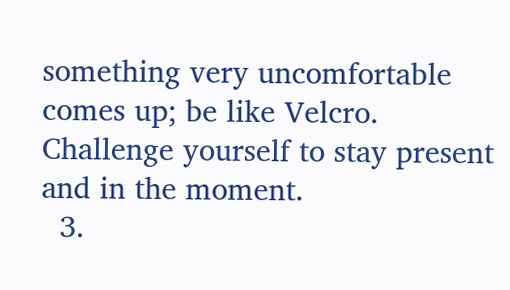something very uncomfortable comes up; be like Velcro. Challenge yourself to stay present and in the moment.
  3.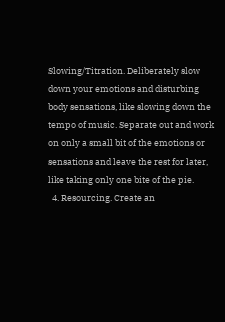Slowing/Titration. Deliberately slow down your emotions and disturbing body sensations, like slowing down the tempo of music. Separate out and work on only a small bit of the emotions or sensations and leave the rest for later, like taking only one bite of the pie.
  4. Resourcing. Create an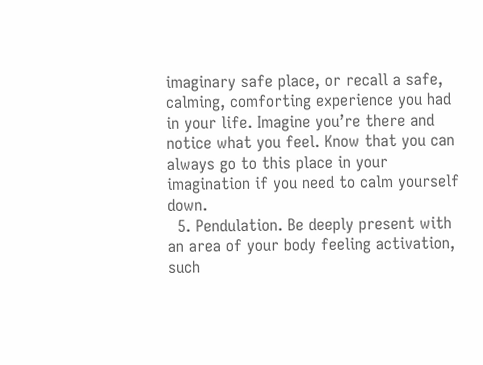imaginary safe place, or recall a safe, calming, comforting experience you had in your life. Imagine you’re there and notice what you feel. Know that you can always go to this place in your imagination if you need to calm yourself down.
  5. Pendulation. Be deeply present with an area of your body feeling activation, such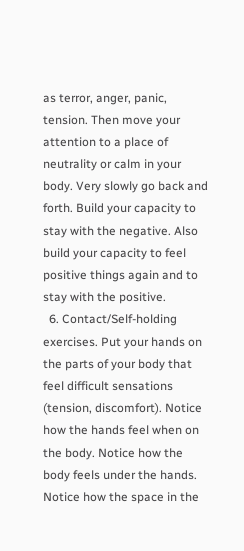as terror, anger, panic, tension. Then move your attention to a place of neutrality or calm in your body. Very slowly go back and forth. Build your capacity to stay with the negative. Also build your capacity to feel positive things again and to stay with the positive.
  6. Contact/Self-holding exercises. Put your hands on the parts of your body that feel difficult sensations (tension, discomfort). Notice how the hands feel when on the body. Notice how the body feels under the hands. Notice how the space in the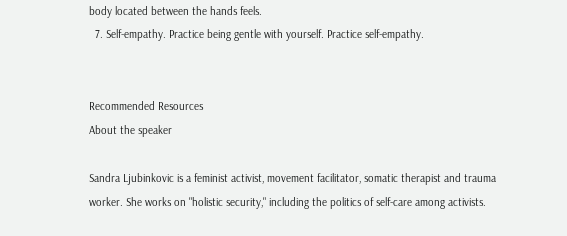body located between the hands feels.
  7. Self-empathy. Practice being gentle with yourself. Practice self-empathy.


Recommended Resources
About the speaker

Sandra Ljubinkovic is a feminist activist, movement facilitator, somatic therapist and trauma worker. She works on "holistic security," including the politics of self-care among activists.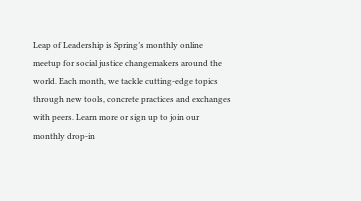Leap of Leadership is Spring’s monthly online meetup for social justice changemakers around the world. Each month, we tackle cutting-edge topics through new tools, concrete practices and exchanges with peers. Learn more or sign up to join our monthly drop-in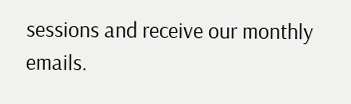sessions and receive our monthly emails.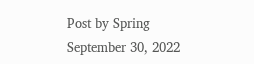Post by Spring
September 30, 2022